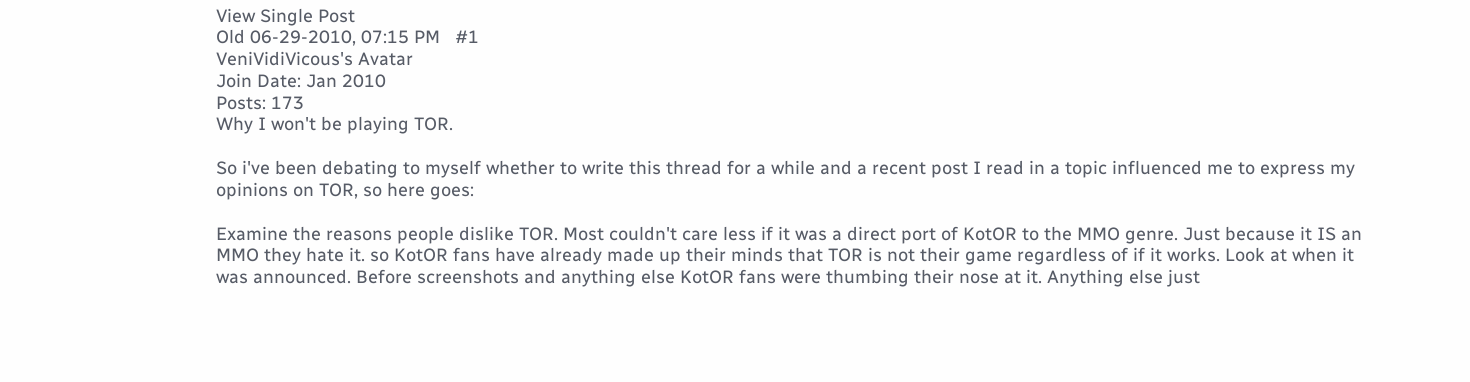View Single Post
Old 06-29-2010, 07:15 PM   #1
VeniVidiVicous's Avatar
Join Date: Jan 2010
Posts: 173
Why I won't be playing TOR.

So i've been debating to myself whether to write this thread for a while and a recent post I read in a topic influenced me to express my opinions on TOR, so here goes:

Examine the reasons people dislike TOR. Most couldn't care less if it was a direct port of KotOR to the MMO genre. Just because it IS an MMO they hate it. so KotOR fans have already made up their minds that TOR is not their game regardless of if it works. Look at when it was announced. Before screenshots and anything else KotOR fans were thumbing their nose at it. Anything else just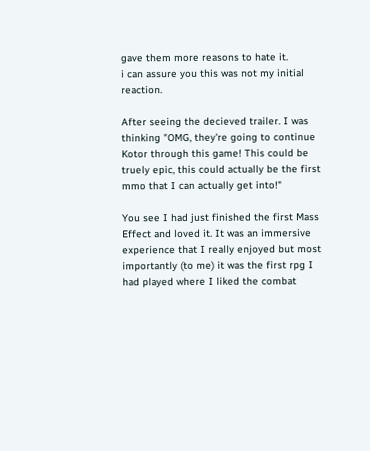gave them more reasons to hate it.
i can assure you this was not my initial reaction.

After seeing the decieved trailer. I was thinking "OMG, they're going to continue Kotor through this game! This could be truely epic, this could actually be the first mmo that I can actually get into!"

You see I had just finished the first Mass Effect and loved it. It was an immersive experience that I really enjoyed but most importantly (to me) it was the first rpg I had played where I liked the combat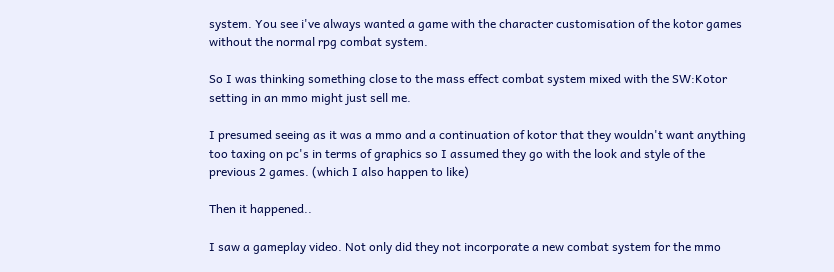system. You see i've always wanted a game with the character customisation of the kotor games without the normal rpg combat system.

So I was thinking something close to the mass effect combat system mixed with the SW:Kotor setting in an mmo might just sell me.

I presumed seeing as it was a mmo and a continuation of kotor that they wouldn't want anything too taxing on pc's in terms of graphics so I assumed they go with the look and style of the previous 2 games. (which I also happen to like)

Then it happened..

I saw a gameplay video. Not only did they not incorporate a new combat system for the mmo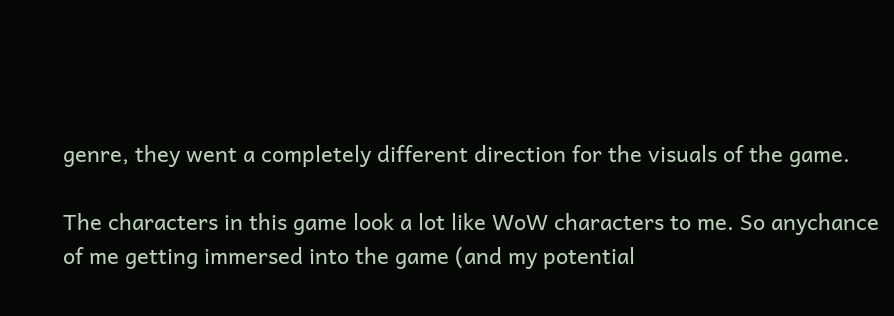genre, they went a completely different direction for the visuals of the game.

The characters in this game look a lot like WoW characters to me. So anychance of me getting immersed into the game (and my potential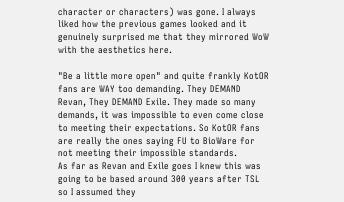character or characters) was gone. I always liked how the previous games looked and it genuinely surprised me that they mirrored WoW with the aesthetics here.

"Be a little more open" and quite frankly KotOR fans are WAY too demanding. They DEMAND Revan, They DEMAND Exile. They made so many demands, it was impossible to even come close to meeting their expectations. So KotOR fans are really the ones saying FU to BioWare for not meeting their impossible standards.
As far as Revan and Exile goes I knew this was going to be based around 300 years after TSL so I assumed they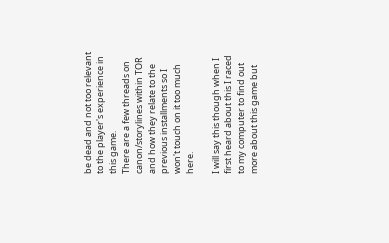be dead and not too relevant to the player's experience in this game.
There are a few threads on canon/storylines within TOR and how they relate to the previous installments so I won't touch on it too much here.

I will say this though when I first heard about this I raced to my computer to find out more about this game but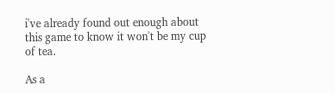i've already found out enough about this game to know it won't be my cup of tea.

As a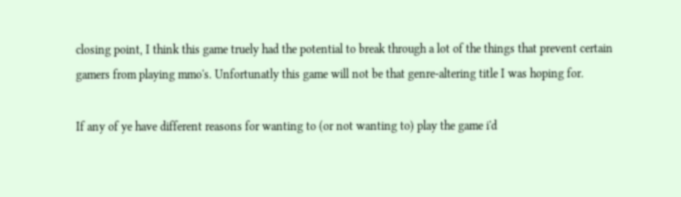closing point, I think this game truely had the potential to break through a lot of the things that prevent certain gamers from playing mmo's. Unfortunatly this game will not be that genre-altering title I was hoping for.

If any of ye have different reasons for wanting to (or not wanting to) play the game i'd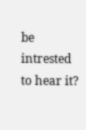be intrested to hear it?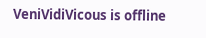VeniVidiVicous is offline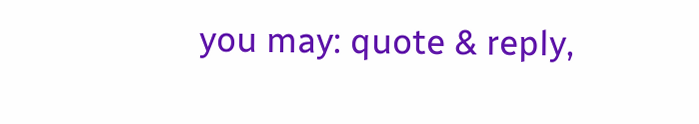you may: quote & reply,